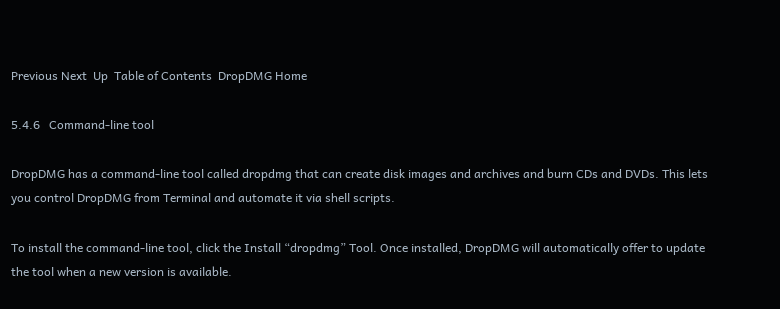Previous Next  Up  Table of Contents  DropDMG Home

5.4.6   Command-line tool

DropDMG has a command-line tool called dropdmg that can create disk images and archives and burn CDs and DVDs. This lets you control DropDMG from Terminal and automate it via shell scripts.

To install the command-line tool, click the Install “dropdmg” Tool. Once installed, DropDMG will automatically offer to update the tool when a new version is available.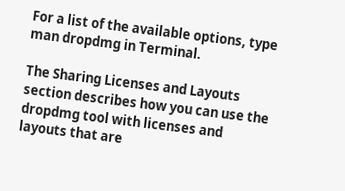For a list of the available options, type man dropdmg in Terminal.

The Sharing Licenses and Layouts section describes how you can use the dropdmg tool with licenses and layouts that are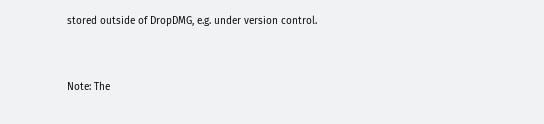stored outside of DropDMG, e.g. under version control.


Note: The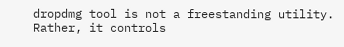dropdmg tool is not a freestanding utility. Rather, it controls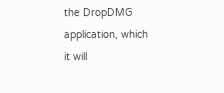the DropDMG application, which it will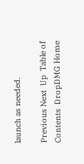launch as needed.

Previous Next  Up  Table of Contents  DropDMG Home